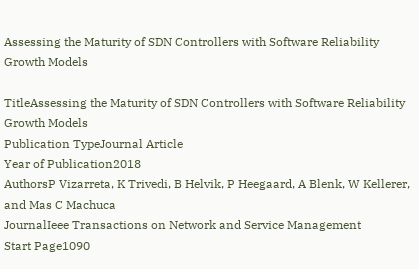Assessing the Maturity of SDN Controllers with Software Reliability Growth Models

TitleAssessing the Maturity of SDN Controllers with Software Reliability Growth Models
Publication TypeJournal Article
Year of Publication2018
AuthorsP Vizarreta, K Trivedi, B Helvik, P Heegaard, A Blenk, W Kellerer, and Mas C Machuca
JournalIeee Transactions on Network and Service Management
Start Page1090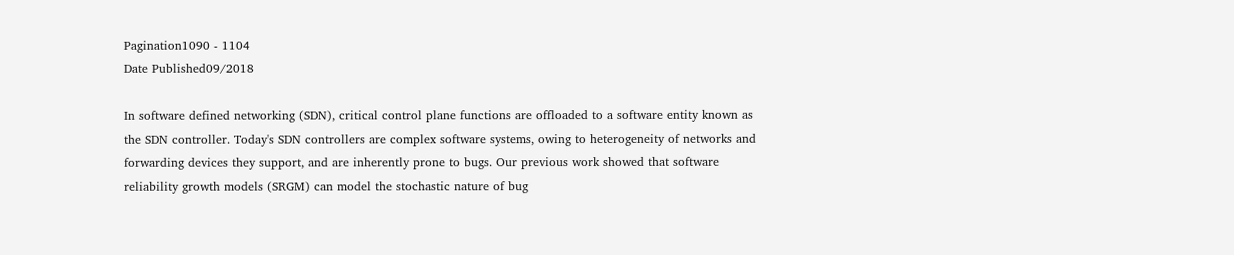Pagination1090 - 1104
Date Published09/2018

In software defined networking (SDN), critical control plane functions are offloaded to a software entity known as the SDN controller. Today's SDN controllers are complex software systems, owing to heterogeneity of networks and forwarding devices they support, and are inherently prone to bugs. Our previous work showed that software reliability growth models (SRGM) can model the stochastic nature of bug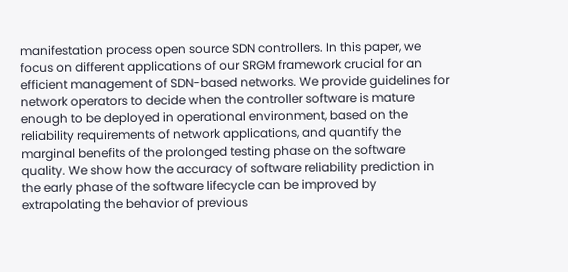manifestation process open source SDN controllers. In this paper, we focus on different applications of our SRGM framework crucial for an efficient management of SDN-based networks. We provide guidelines for network operators to decide when the controller software is mature enough to be deployed in operational environment, based on the reliability requirements of network applications, and quantify the marginal benefits of the prolonged testing phase on the software quality. We show how the accuracy of software reliability prediction in the early phase of the software lifecycle can be improved by extrapolating the behavior of previous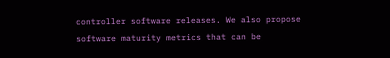controller software releases. We also propose software maturity metrics that can be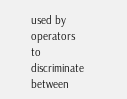used by operators to discriminate between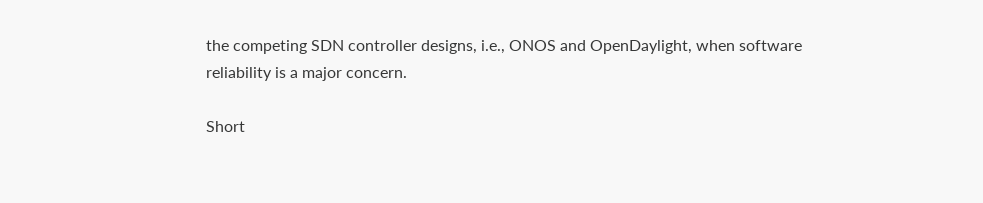the competing SDN controller designs, i.e., ONOS and OpenDaylight, when software reliability is a major concern.

Short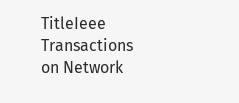TitleIeee Transactions on Network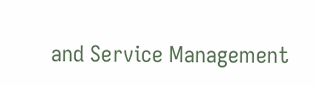and Service Management